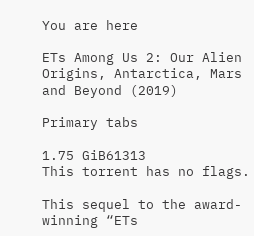You are here

ETs Among Us 2: Our Alien Origins, Antarctica, Mars and Beyond (2019)

Primary tabs

1.75 GiB61313
This torrent has no flags.

This sequel to the award-winning “ETs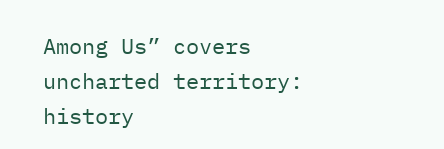Among Us” covers uncharted territory: history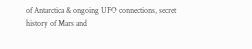of Antarctica & ongoing UFO connections, secret history of Mars and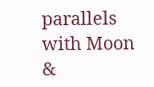parallels with Moon &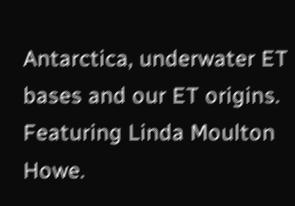Antarctica, underwater ET bases and our ET origins. Featuring Linda Moulton Howe.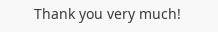Thank you very much!